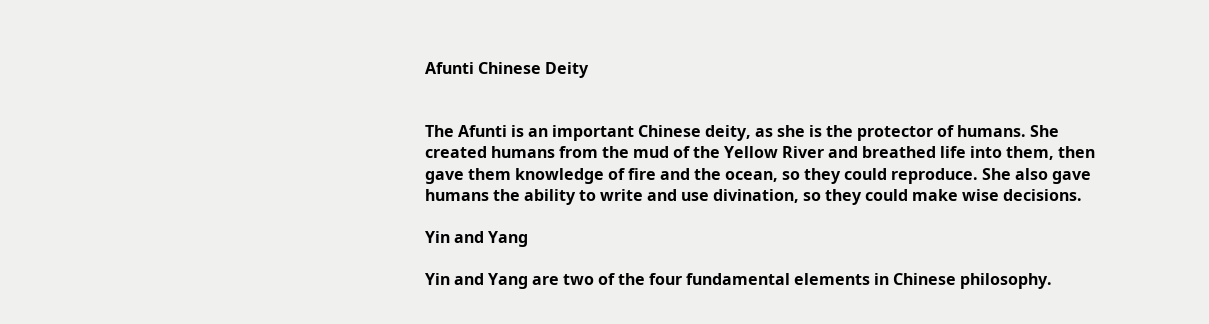Afunti Chinese Deity


The Afunti is an important Chinese deity, as she is the protector of humans. She created humans from the mud of the Yellow River and breathed life into them, then gave them knowledge of fire and the ocean, so they could reproduce. She also gave humans the ability to write and use divination, so they could make wise decisions.

Yin and Yang

Yin and Yang are two of the four fundamental elements in Chinese philosophy.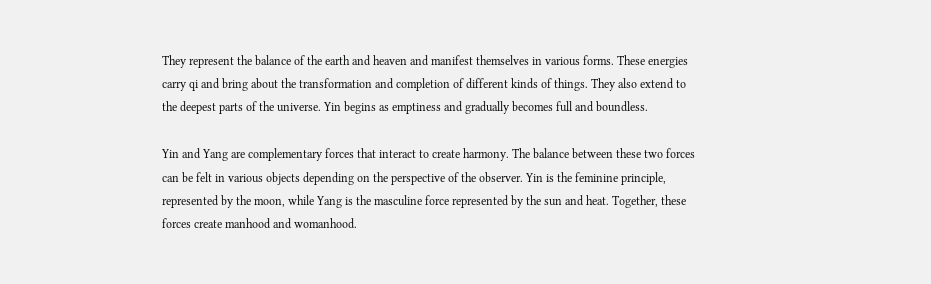They represent the balance of the earth and heaven and manifest themselves in various forms. These energies carry qi and bring about the transformation and completion of different kinds of things. They also extend to the deepest parts of the universe. Yin begins as emptiness and gradually becomes full and boundless.

Yin and Yang are complementary forces that interact to create harmony. The balance between these two forces can be felt in various objects depending on the perspective of the observer. Yin is the feminine principle, represented by the moon, while Yang is the masculine force represented by the sun and heat. Together, these forces create manhood and womanhood.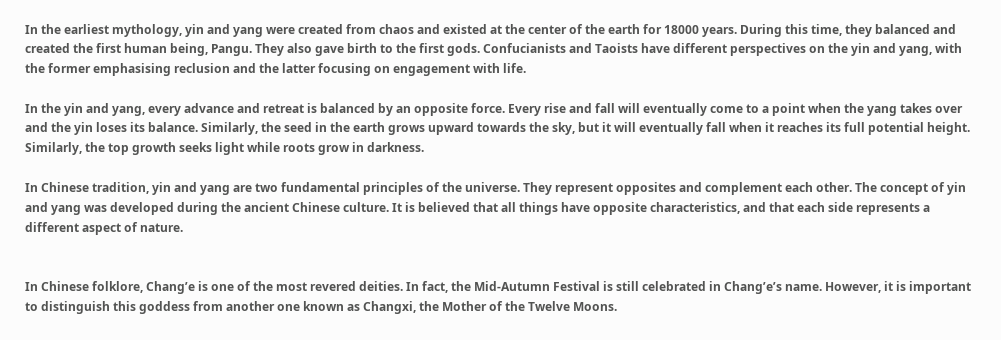In the earliest mythology, yin and yang were created from chaos and existed at the center of the earth for 18000 years. During this time, they balanced and created the first human being, Pangu. They also gave birth to the first gods. Confucianists and Taoists have different perspectives on the yin and yang, with the former emphasising reclusion and the latter focusing on engagement with life.

In the yin and yang, every advance and retreat is balanced by an opposite force. Every rise and fall will eventually come to a point when the yang takes over and the yin loses its balance. Similarly, the seed in the earth grows upward towards the sky, but it will eventually fall when it reaches its full potential height. Similarly, the top growth seeks light while roots grow in darkness.

In Chinese tradition, yin and yang are two fundamental principles of the universe. They represent opposites and complement each other. The concept of yin and yang was developed during the ancient Chinese culture. It is believed that all things have opposite characteristics, and that each side represents a different aspect of nature.


In Chinese folklore, Chang’e is one of the most revered deities. In fact, the Mid-Autumn Festival is still celebrated in Chang’e’s name. However, it is important to distinguish this goddess from another one known as Changxi, the Mother of the Twelve Moons.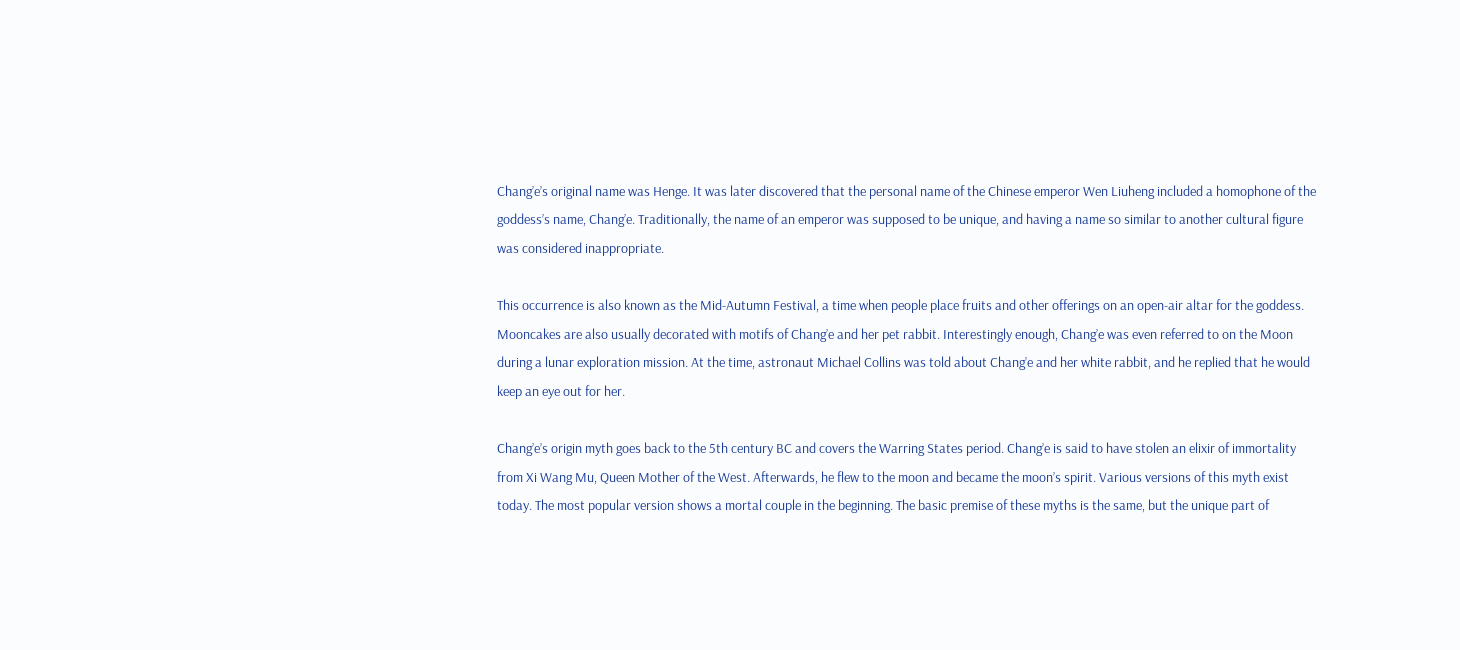Chang’e’s original name was Henge. It was later discovered that the personal name of the Chinese emperor Wen Liuheng included a homophone of the goddess’s name, Chang’e. Traditionally, the name of an emperor was supposed to be unique, and having a name so similar to another cultural figure was considered inappropriate.

This occurrence is also known as the Mid-Autumn Festival, a time when people place fruits and other offerings on an open-air altar for the goddess. Mooncakes are also usually decorated with motifs of Chang’e and her pet rabbit. Interestingly enough, Chang’e was even referred to on the Moon during a lunar exploration mission. At the time, astronaut Michael Collins was told about Chang’e and her white rabbit, and he replied that he would keep an eye out for her.

Chang’e’s origin myth goes back to the 5th century BC and covers the Warring States period. Chang’e is said to have stolen an elixir of immortality from Xi Wang Mu, Queen Mother of the West. Afterwards, he flew to the moon and became the moon’s spirit. Various versions of this myth exist today. The most popular version shows a mortal couple in the beginning. The basic premise of these myths is the same, but the unique part of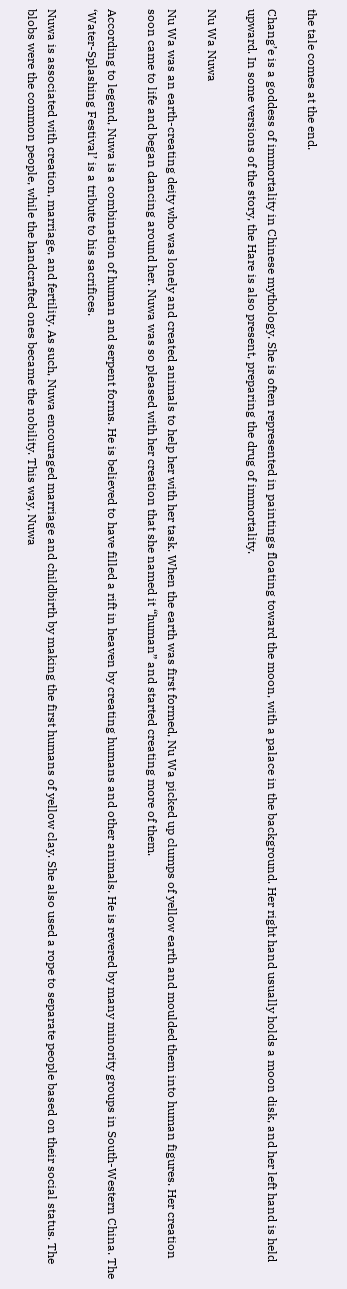the tale comes at the end.

Chang’e is a goddess of immortality in Chinese mythology. She is often represented in paintings floating toward the moon, with a palace in the background. Her right hand usually holds a moon disk, and her left hand is held upward. In some versions of the story, the Hare is also present, preparing the drug of immortality.

Nu Wa Nuwa

Nu Wa was an earth-creating deity who was lonely and created animals to help her with her task. When the earth was first formed, Nu Wa picked up clumps of yellow earth and moulded them into human figures. Her creation soon came to life and began dancing around her. Nuwa was so pleased with her creation that she named it “human” and started creating more of them.

According to legend, Nuwa is a combination of human and serpent forms. He is believed to have filled a rift in heaven by creating humans and other animals. He is revered by many minority groups in South-Western China. The ‘Water-Splashing Festival’ is a tribute to his sacrifices.

Nuwa is associated with creation, marriage, and fertility. As such, Nuwa encouraged marriage and childbirth by making the first humans of yellow clay. She also used a rope to separate people based on their social status. The blobs were the common people, while the handcrafted ones became the nobility. This way, Nuwa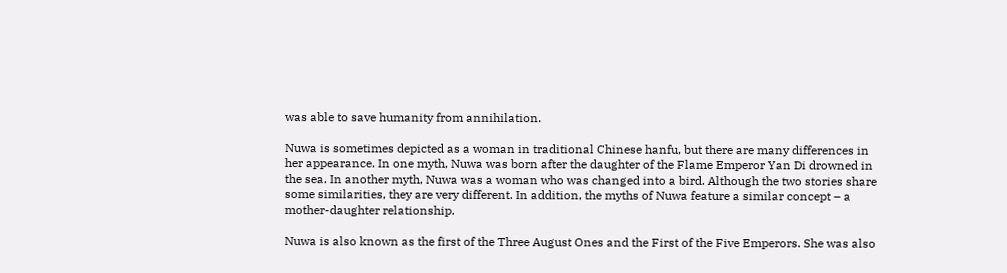was able to save humanity from annihilation.

Nuwa is sometimes depicted as a woman in traditional Chinese hanfu, but there are many differences in her appearance. In one myth, Nuwa was born after the daughter of the Flame Emperor Yan Di drowned in the sea. In another myth, Nuwa was a woman who was changed into a bird. Although the two stories share some similarities, they are very different. In addition, the myths of Nuwa feature a similar concept – a mother-daughter relationship.

Nuwa is also known as the first of the Three August Ones and the First of the Five Emperors. She was also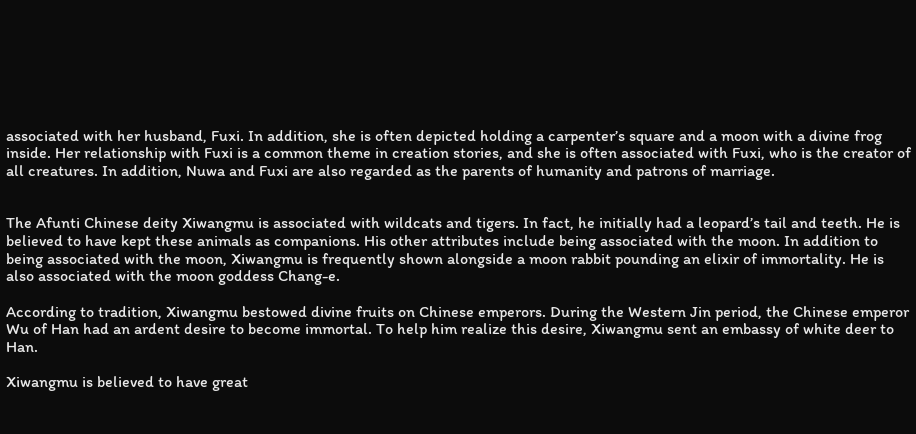associated with her husband, Fuxi. In addition, she is often depicted holding a carpenter’s square and a moon with a divine frog inside. Her relationship with Fuxi is a common theme in creation stories, and she is often associated with Fuxi, who is the creator of all creatures. In addition, Nuwa and Fuxi are also regarded as the parents of humanity and patrons of marriage.


The Afunti Chinese deity Xiwangmu is associated with wildcats and tigers. In fact, he initially had a leopard’s tail and teeth. He is believed to have kept these animals as companions. His other attributes include being associated with the moon. In addition to being associated with the moon, Xiwangmu is frequently shown alongside a moon rabbit pounding an elixir of immortality. He is also associated with the moon goddess Chang-e.

According to tradition, Xiwangmu bestowed divine fruits on Chinese emperors. During the Western Jin period, the Chinese emperor Wu of Han had an ardent desire to become immortal. To help him realize this desire, Xiwangmu sent an embassy of white deer to Han.

Xiwangmu is believed to have great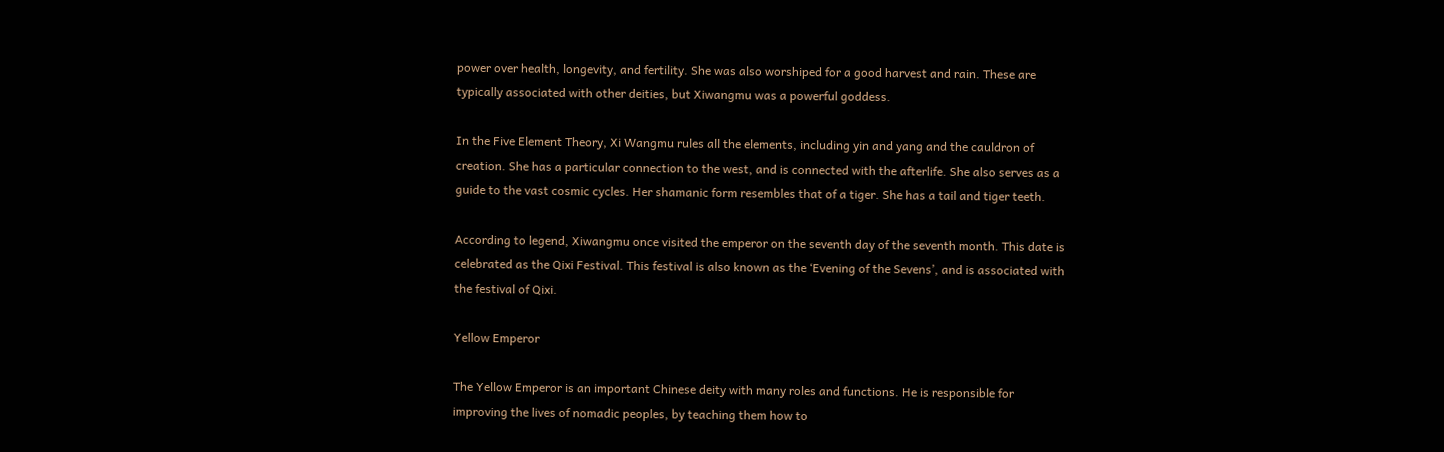power over health, longevity, and fertility. She was also worshiped for a good harvest and rain. These are typically associated with other deities, but Xiwangmu was a powerful goddess.

In the Five Element Theory, Xi Wangmu rules all the elements, including yin and yang and the cauldron of creation. She has a particular connection to the west, and is connected with the afterlife. She also serves as a guide to the vast cosmic cycles. Her shamanic form resembles that of a tiger. She has a tail and tiger teeth.

According to legend, Xiwangmu once visited the emperor on the seventh day of the seventh month. This date is celebrated as the Qixi Festival. This festival is also known as the ‘Evening of the Sevens’, and is associated with the festival of Qixi.

Yellow Emperor

The Yellow Emperor is an important Chinese deity with many roles and functions. He is responsible for improving the lives of nomadic peoples, by teaching them how to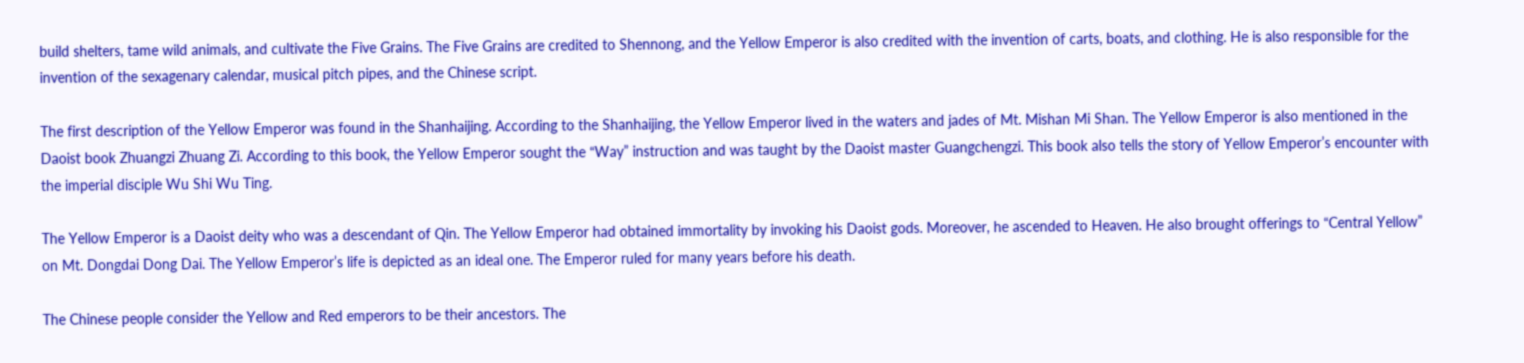build shelters, tame wild animals, and cultivate the Five Grains. The Five Grains are credited to Shennong, and the Yellow Emperor is also credited with the invention of carts, boats, and clothing. He is also responsible for the invention of the sexagenary calendar, musical pitch pipes, and the Chinese script.

The first description of the Yellow Emperor was found in the Shanhaijing. According to the Shanhaijing, the Yellow Emperor lived in the waters and jades of Mt. Mishan Mi Shan. The Yellow Emperor is also mentioned in the Daoist book Zhuangzi Zhuang Zi. According to this book, the Yellow Emperor sought the “Way” instruction and was taught by the Daoist master Guangchengzi. This book also tells the story of Yellow Emperor’s encounter with the imperial disciple Wu Shi Wu Ting.

The Yellow Emperor is a Daoist deity who was a descendant of Qin. The Yellow Emperor had obtained immortality by invoking his Daoist gods. Moreover, he ascended to Heaven. He also brought offerings to “Central Yellow” on Mt. Dongdai Dong Dai. The Yellow Emperor’s life is depicted as an ideal one. The Emperor ruled for many years before his death.

The Chinese people consider the Yellow and Red emperors to be their ancestors. The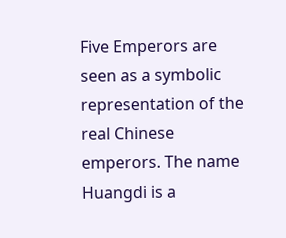Five Emperors are seen as a symbolic representation of the real Chinese emperors. The name Huangdi is a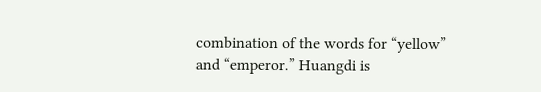combination of the words for “yellow” and “emperor.” Huangdi is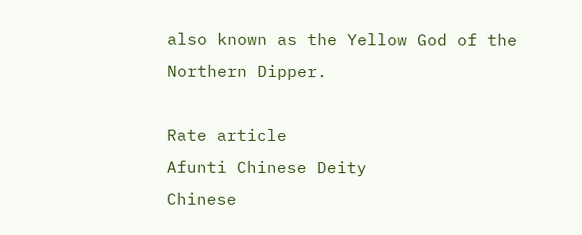also known as the Yellow God of the Northern Dipper.

Rate article
Afunti Chinese Deity
Chinese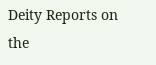Deity Reports on the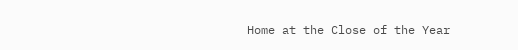Home at the Close of the Year